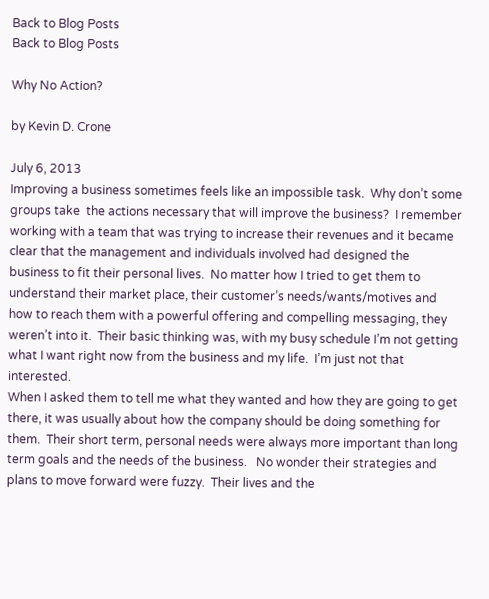Back to Blog Posts
Back to Blog Posts

Why No Action?

by Kevin D. Crone

July 6, 2013
Improving a business sometimes feels like an impossible task.  Why don’t some groups take  the actions necessary that will improve the business?  I remember working with a team that was trying to increase their revenues and it became clear that the management and individuals involved had designed the business to fit their personal lives.  No matter how I tried to get them to understand their market place, their customer’s needs/wants/motives and how to reach them with a powerful offering and compelling messaging, they weren’t into it.  Their basic thinking was, with my busy schedule I’m not getting what I want right now from the business and my life.  I’m just not that interested.
When I asked them to tell me what they wanted and how they are going to get there, it was usually about how the company should be doing something for them.  Their short term, personal needs were always more important than long term goals and the needs of the business.   No wonder their strategies and plans to move forward were fuzzy.  Their lives and the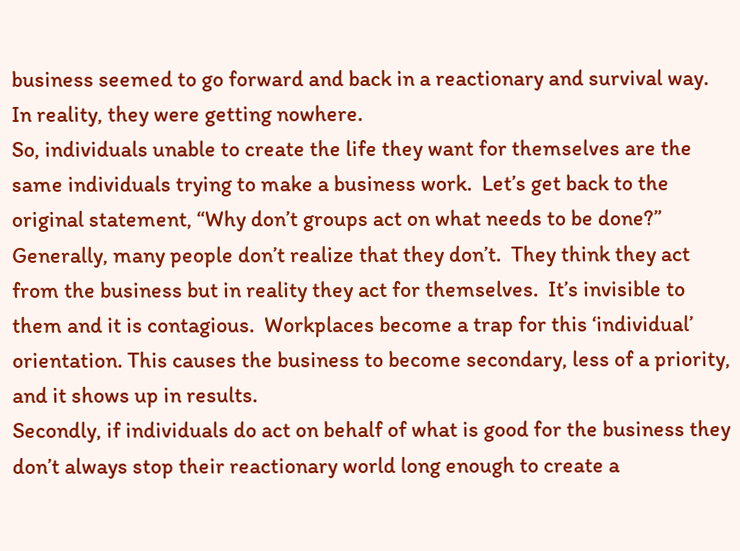business seemed to go forward and back in a reactionary and survival way.  In reality, they were getting nowhere.
So, individuals unable to create the life they want for themselves are the same individuals trying to make a business work.  Let’s get back to the original statement, “Why don’t groups act on what needs to be done?”  Generally, many people don’t realize that they don’t.  They think they act from the business but in reality they act for themselves.  It’s invisible to them and it is contagious.  Workplaces become a trap for this ‘individual’ orientation. This causes the business to become secondary, less of a priority, and it shows up in results.
Secondly, if individuals do act on behalf of what is good for the business they don’t always stop their reactionary world long enough to create a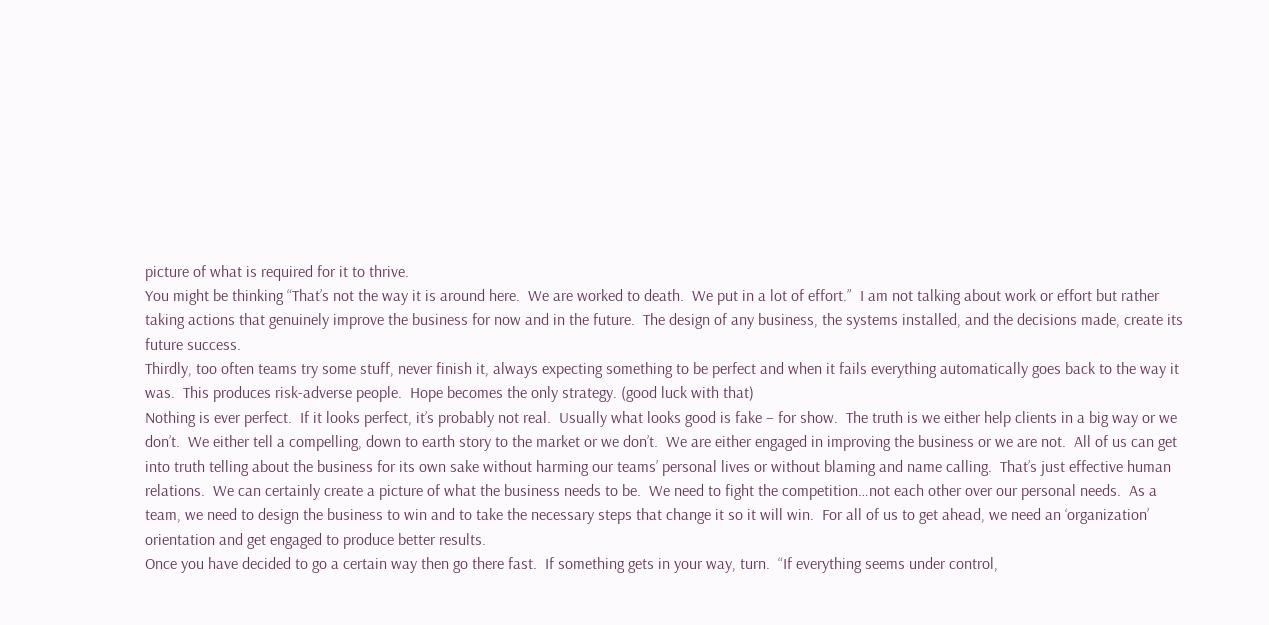picture of what is required for it to thrive.
You might be thinking “That’s not the way it is around here.  We are worked to death.  We put in a lot of effort.”  I am not talking about work or effort but rather taking actions that genuinely improve the business for now and in the future.  The design of any business, the systems installed, and the decisions made, create its future success.
Thirdly, too often teams try some stuff, never finish it, always expecting something to be perfect and when it fails everything automatically goes back to the way it was.  This produces risk-adverse people.  Hope becomes the only strategy. (good luck with that)
Nothing is ever perfect.  If it looks perfect, it’s probably not real.  Usually what looks good is fake – for show.  The truth is we either help clients in a big way or we don’t.  We either tell a compelling, down to earth story to the market or we don’t.  We are either engaged in improving the business or we are not.  All of us can get into truth telling about the business for its own sake without harming our teams’ personal lives or without blaming and name calling.  That’s just effective human relations.  We can certainly create a picture of what the business needs to be.  We need to fight the competition…not each other over our personal needs.  As a team, we need to design the business to win and to take the necessary steps that change it so it will win.  For all of us to get ahead, we need an ‘organization’ orientation and get engaged to produce better results.
Once you have decided to go a certain way then go there fast.  If something gets in your way, turn.  “If everything seems under control,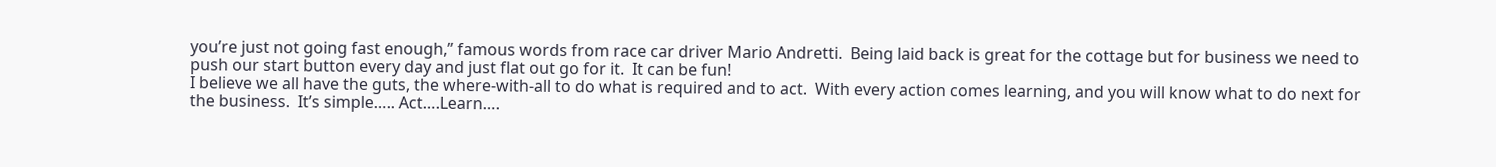you’re just not going fast enough,” famous words from race car driver Mario Andretti.  Being laid back is great for the cottage but for business we need to push our start button every day and just flat out go for it.  It can be fun!
I believe we all have the guts, the where-with-all to do what is required and to act.  With every action comes learning, and you will know what to do next for the business.  It’s simple….. Act….Learn….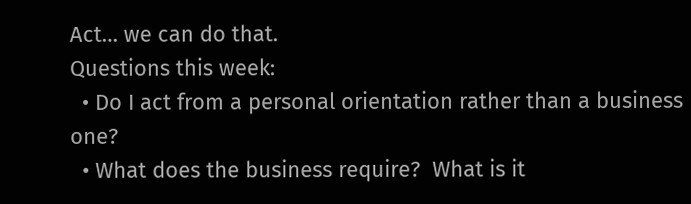Act… we can do that.
Questions this week:
  • Do I act from a personal orientation rather than a business one?
  • What does the business require?  What is it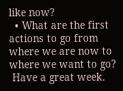like now?
  • What are the first actions to go from where we are now to where we want to go?
 Have a great week.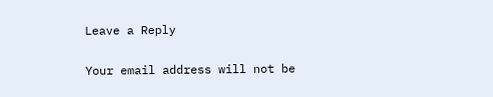Leave a Reply

Your email address will not be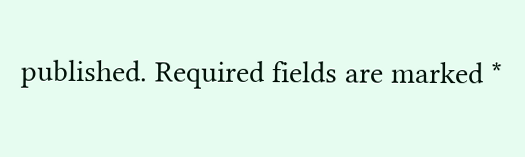published. Required fields are marked *